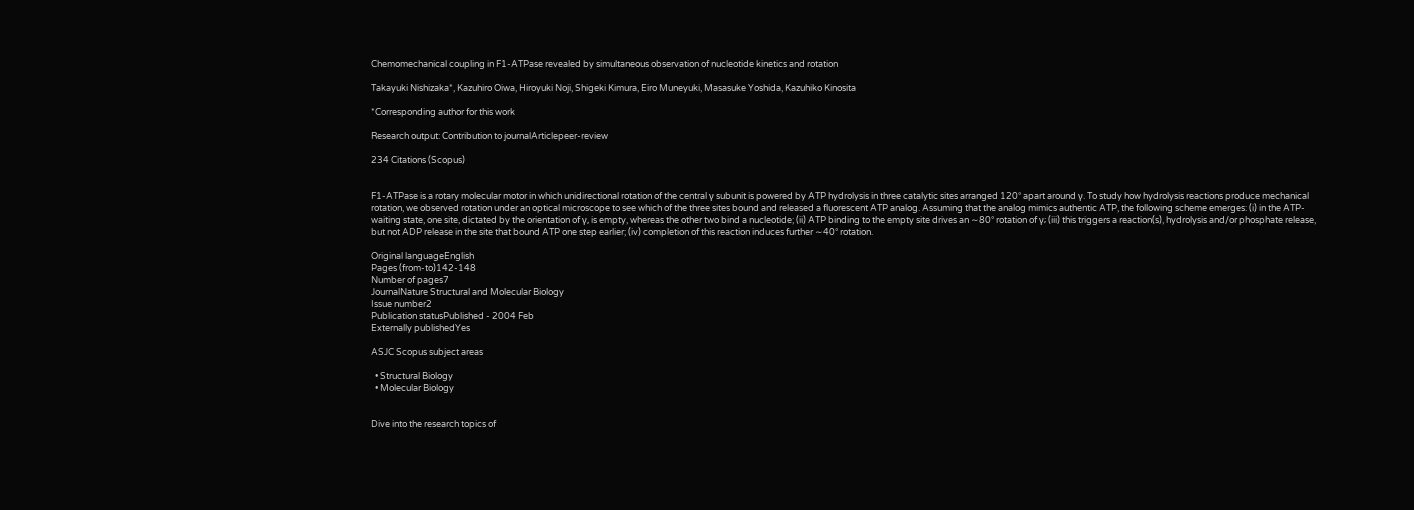Chemomechanical coupling in F1-ATPase revealed by simultaneous observation of nucleotide kinetics and rotation

Takayuki Nishizaka*, Kazuhiro Oiwa, Hiroyuki Noji, Shigeki Kimura, Eiro Muneyuki, Masasuke Yoshida, Kazuhiko Kinosita

*Corresponding author for this work

Research output: Contribution to journalArticlepeer-review

234 Citations (Scopus)


F1-ATPase is a rotary molecular motor in which unidirectional rotation of the central γ subunit is powered by ATP hydrolysis in three catalytic sites arranged 120° apart around γ. To study how hydrolysis reactions produce mechanical rotation, we observed rotation under an optical microscope to see which of the three sites bound and released a fluorescent ATP analog. Assuming that the analog mimics authentic ATP, the following scheme emerges: (i) in the ATP-waiting state, one site, dictated by the orientation of γ, is empty, whereas the other two bind a nucleotide; (ii) ATP binding to the empty site drives an ∼80° rotation of γ; (iii) this triggers a reaction(s), hydrolysis and/or phosphate release, but not ADP release in the site that bound ATP one step earlier; (iv) completion of this reaction induces further ∼40° rotation.

Original languageEnglish
Pages (from-to)142-148
Number of pages7
JournalNature Structural and Molecular Biology
Issue number2
Publication statusPublished - 2004 Feb
Externally publishedYes

ASJC Scopus subject areas

  • Structural Biology
  • Molecular Biology


Dive into the research topics of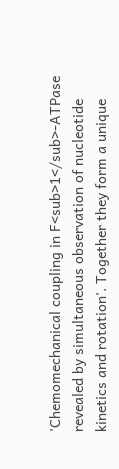'Chemomechanical coupling in F<sub>1</sub>-ATPase revealed by simultaneous observation of nucleotide kinetics and rotation'. Together they form a unique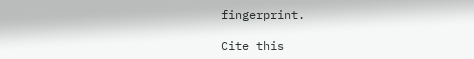fingerprint.

Cite this